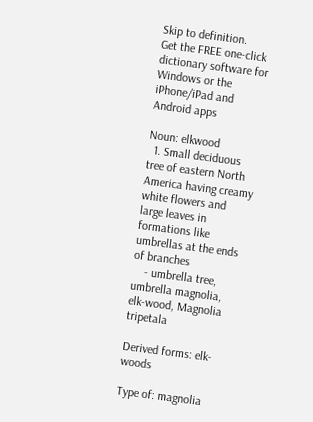Skip to definition.
Get the FREE one-click dictionary software for Windows or the iPhone/iPad and Android apps

Noun: elkwood
  1. Small deciduous tree of eastern North America having creamy white flowers and large leaves in formations like umbrellas at the ends of branches
    - umbrella tree, umbrella magnolia, elk-wood, Magnolia tripetala

Derived forms: elk-woods

Type of: magnolia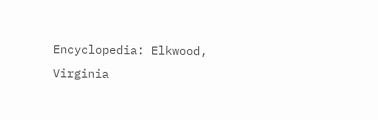Encyclopedia: Elkwood, Virginia